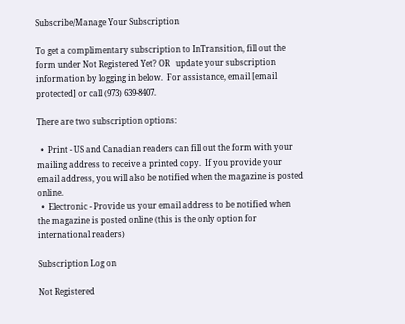Subscribe/Manage Your Subscription

To get a complimentary subscription to InTransition, fill out the form under Not Registered Yet? OR   update your subscription information by logging in below.  For assistance, email [email protected] or call (973) 639-8407.

There are two subscription options:

  •  Print - US and Canadian readers can fill out the form with your mailing address to receive a printed copy.  If you provide your email address, you will also be notified when the magazine is posted online.
  •  Electronic - Provide us your email address to be notified when the magazine is posted online (this is the only option for international readers)

Subscription Log on

Not Registered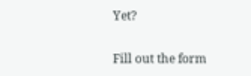Yet?

Fill out the form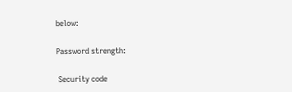below:

Password strength:

 Security code